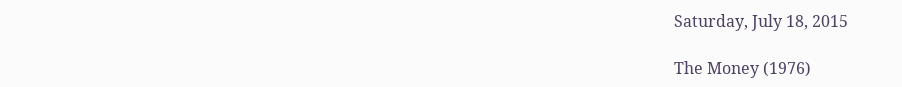Saturday, July 18, 2015

The Money (1976)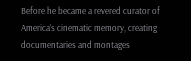Before he became a revered curator of America’s cinematic memory, creating documentaries and montages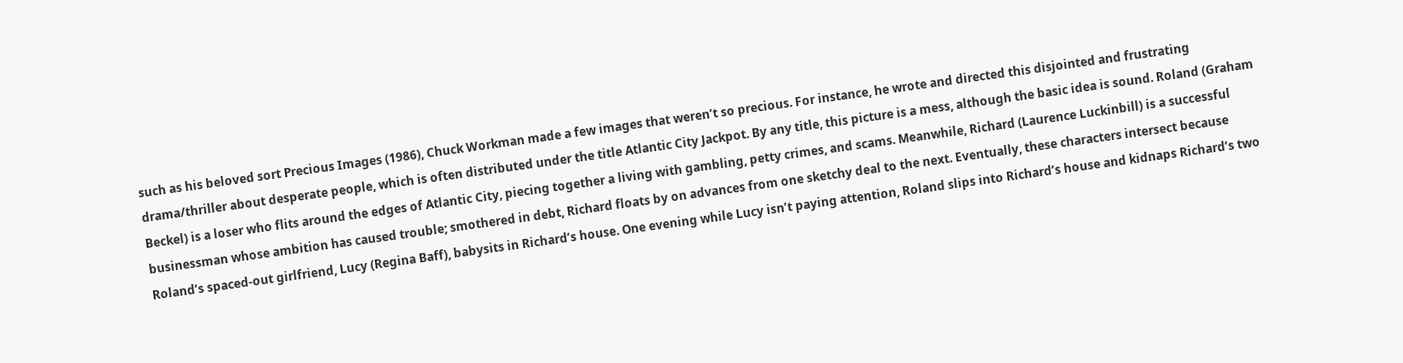such as his beloved sort Precious Images (1986), Chuck Workman made a few images that weren’t so precious. For instance, he wrote and directed this disjointed and frustrating drama/thriller about desperate people, which is often distributed under the title Atlantic City Jackpot. By any title, this picture is a mess, although the basic idea is sound. Roland (Graham Beckel) is a loser who flits around the edges of Atlantic City, piecing together a living with gambling, petty crimes, and scams. Meanwhile, Richard (Laurence Luckinbill) is a successful businessman whose ambition has caused trouble; smothered in debt, Richard floats by on advances from one sketchy deal to the next. Eventually, these characters intersect because Roland’s spaced-out girlfriend, Lucy (Regina Baff), babysits in Richard’s house. One evening while Lucy isn’t paying attention, Roland slips into Richard’s house and kidnaps Richard’s two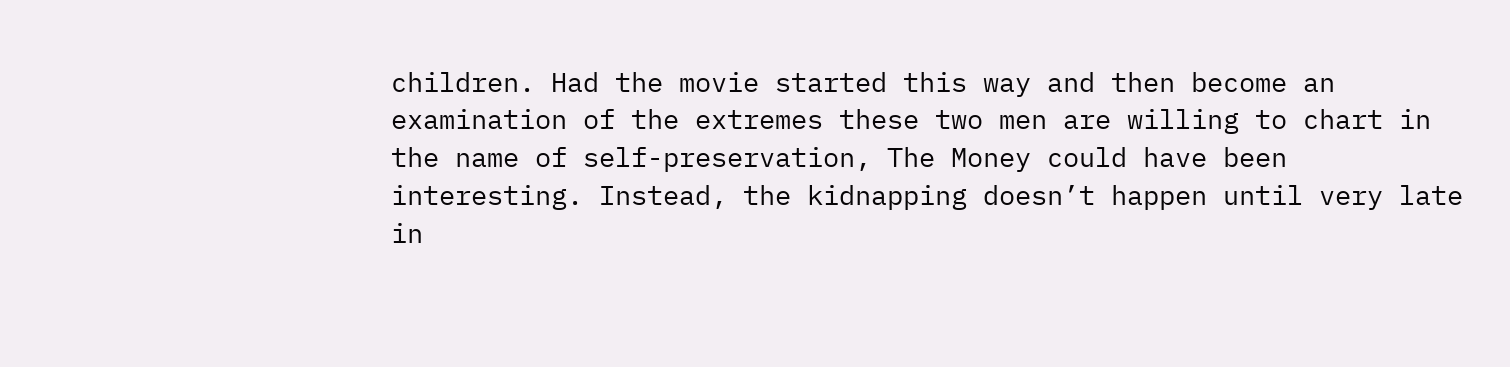children. Had the movie started this way and then become an examination of the extremes these two men are willing to chart in the name of self-preservation, The Money could have been interesting. Instead, the kidnapping doesn’t happen until very late in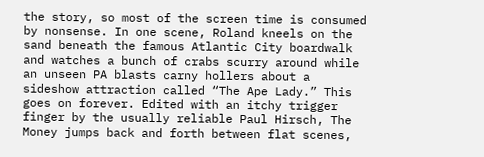the story, so most of the screen time is consumed by nonsense. In one scene, Roland kneels on the sand beneath the famous Atlantic City boardwalk and watches a bunch of crabs scurry around while an unseen PA blasts carny hollers about a sideshow attraction called “The Ape Lady.” This goes on forever. Edited with an itchy trigger finger by the usually reliable Paul Hirsch, The Money jumps back and forth between flat scenes,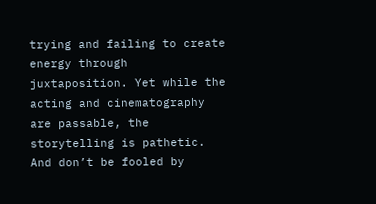trying and failing to create energy through juxtaposition. Yet while the acting and cinematography are passable, the storytelling is pathetic. And don’t be fooled by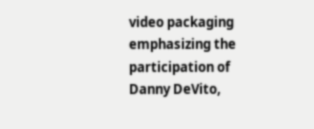video packaging emphasizing the participation of Danny DeVito,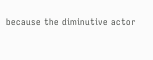because the diminutive actor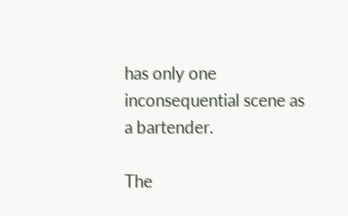has only one inconsequential scene as a bartender.

The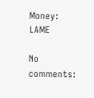Money: LAME

No comments: